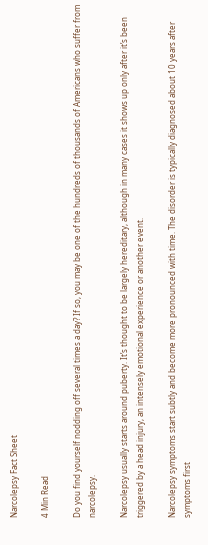Narcolepsy Fact Sheet

4 Min Read

Do you find yourself nodding off several times a day? If so, you may be one of the hundreds of thousands of Americans who suffer from narcolepsy.

Narcolepsy usually starts around puberty. It’s thought to be largely hereditary, although in many cases it shows up only after it’s been triggered by a head injury, an intensely emotional experience or another event.

Narcolepsy symptoms start subtly and become more pronounced with time. The disorder is typically diagnosed about 10 years after symptoms first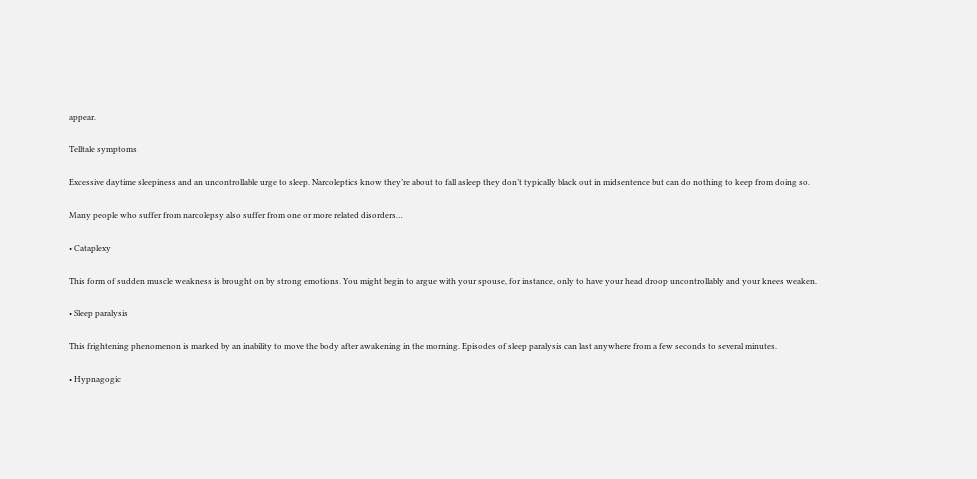appear.

Telltale symptoms

Excessive daytime sleepiness and an uncontrollable urge to sleep. Narcoleptics know they’re about to fall asleep they don’t typically black out in midsentence but can do nothing to keep from doing so.

Many people who suffer from narcolepsy also suffer from one or more related disorders…

• Cataplexy

This form of sudden muscle weakness is brought on by strong emotions. You might begin to argue with your spouse, for instance, only to have your head droop uncontrollably and your knees weaken.

• Sleep paralysis

This frightening phenomenon is marked by an inability to move the body after awakening in the morning. Episodes of sleep paralysis can last anywhere from a few seconds to several minutes.

• Hypnagogic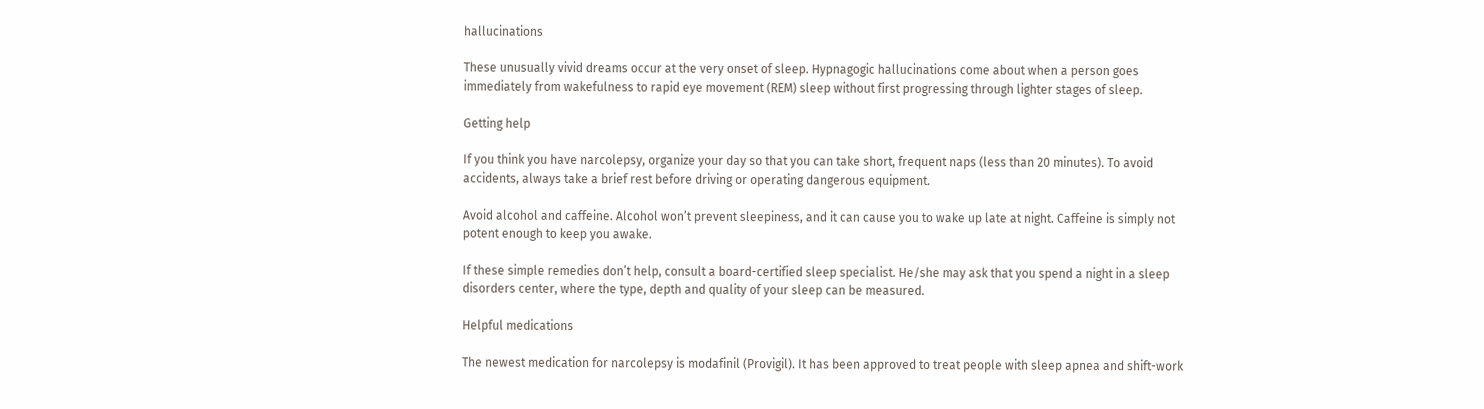hallucinations

These unusually vivid dreams occur at the very onset of sleep. Hypnagogic hallucinations come about when a person goes immediately from wakefulness to rapid eye movement (REM) sleep without first progressing through lighter stages of sleep.

Getting help

If you think you have narcolepsy, organize your day so that you can take short, frequent naps (less than 20 minutes). To avoid accidents, always take a brief rest before driving or operating dangerous equipment.

Avoid alcohol and caffeine. Alcohol won’t prevent sleepiness, and it can cause you to wake up late at night. Caffeine is simply not potent enough to keep you awake.

If these simple remedies don’t help, consult a board-certified sleep specialist. He/she may ask that you spend a night in a sleep disorders center, where the type, depth and quality of your sleep can be measured.

Helpful medications

The newest medication for narcolepsy is modafinil (Provigil). It has been approved to treat people with sleep apnea and shift-work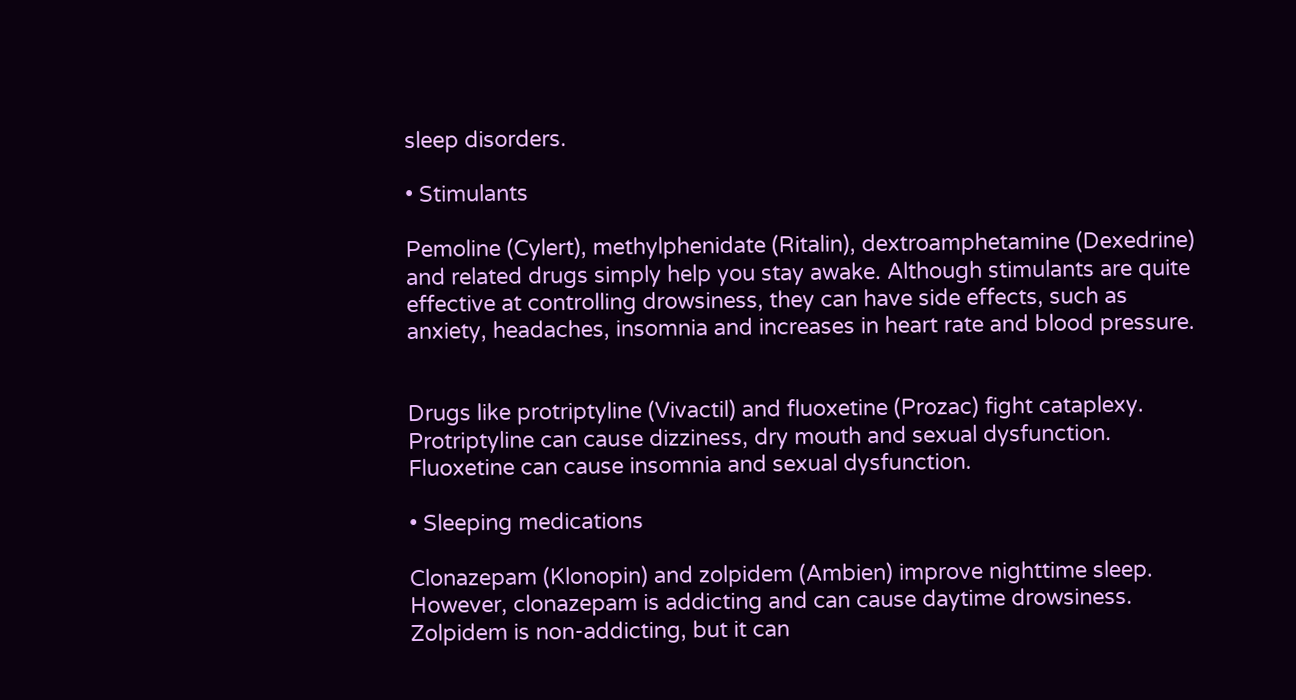sleep disorders.

• Stimulants

Pemoline (Cylert), methylphenidate (Ritalin), dextroamphetamine (Dexedrine) and related drugs simply help you stay awake. Although stimulants are quite effective at controlling drowsiness, they can have side effects, such as anxiety, headaches, insomnia and increases in heart rate and blood pressure.


Drugs like protriptyline (Vivactil) and fluoxetine (Prozac) fight cataplexy. Protriptyline can cause dizziness, dry mouth and sexual dysfunction. Fluoxetine can cause insomnia and sexual dysfunction.

• Sleeping medications

Clonazepam (Klonopin) and zolpidem (Ambien) improve nighttime sleep. However, clonazepam is addicting and can cause daytime drowsiness. Zolpidem is non-addicting, but it can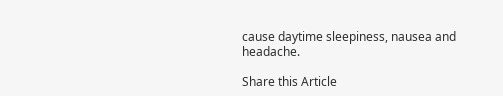cause daytime sleepiness, nausea and headache.

Share this Article